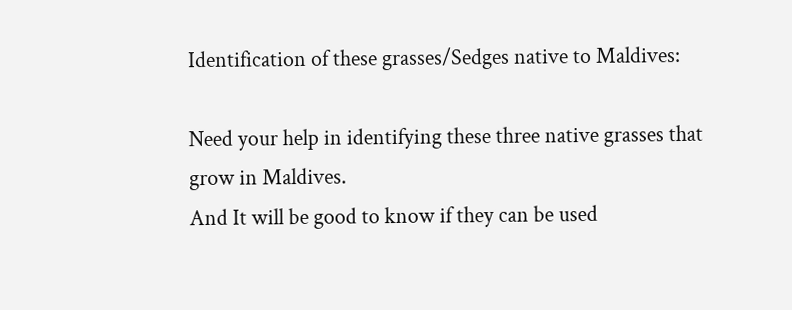Identification of these grasses/Sedges native to Maldives:

Need your help in identifying these three native grasses that grow in Maldives.
And It will be good to know if they can be used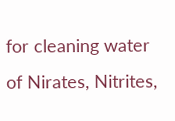for cleaning water of Nirates, Nitrites,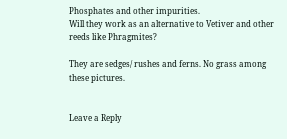Phosphates and other impurities.
Will they work as an alternative to Vetiver and other reeds like Phragmites?

They are sedges/ rushes and ferns. No grass among these pictures.


Leave a Reply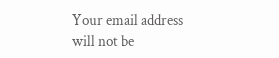Your email address will not be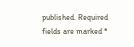published. Required fields are marked *